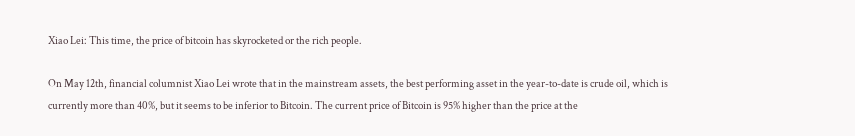Xiao Lei: This time, the price of bitcoin has skyrocketed or the rich people.

On May 12th, financial columnist Xiao Lei wrote that in the mainstream assets, the best performing asset in the year-to-date is crude oil, which is currently more than 40%, but it seems to be inferior to Bitcoin. The current price of Bitcoin is 95% higher than the price at the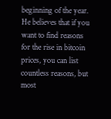beginning of the year. He believes that if you want to find reasons for the rise in bitcoin prices, you can list countless reasons, but most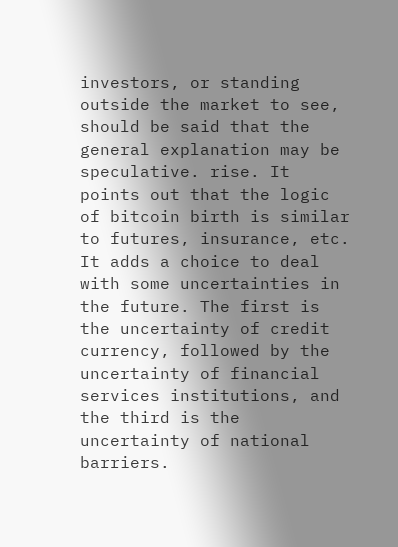investors, or standing outside the market to see, should be said that the general explanation may be speculative. rise. It points out that the logic of bitcoin birth is similar to futures, insurance, etc. It adds a choice to deal with some uncertainties in the future. The first is the uncertainty of credit currency, followed by the uncertainty of financial services institutions, and the third is the uncertainty of national barriers.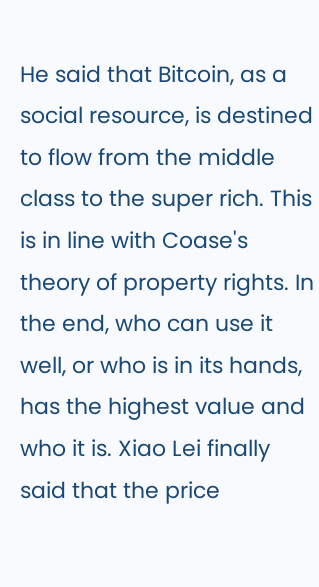He said that Bitcoin, as a social resource, is destined to flow from the middle class to the super rich. This is in line with Coase's theory of property rights. In the end, who can use it well, or who is in its hands, has the highest value and who it is. Xiao Lei finally said that the price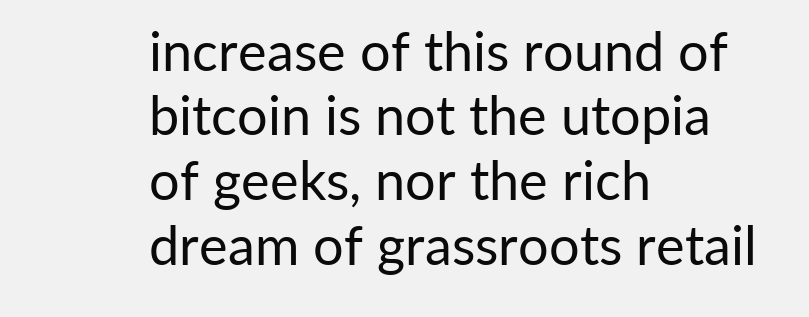increase of this round of bitcoin is not the utopia of geeks, nor the rich dream of grassroots retail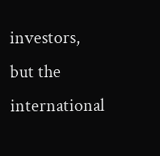investors, but the international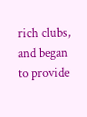rich clubs, and began to provide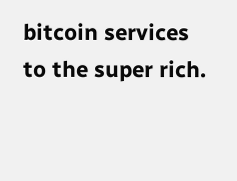bitcoin services to the super rich.